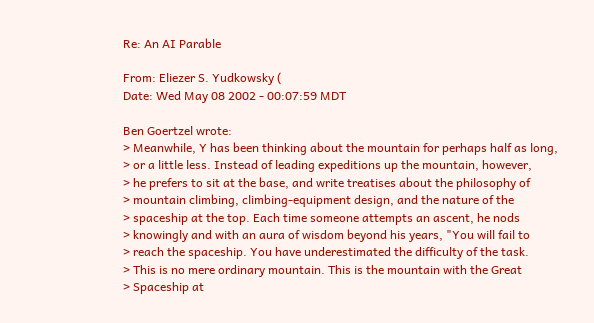Re: An AI Parable

From: Eliezer S. Yudkowsky (
Date: Wed May 08 2002 - 00:07:59 MDT

Ben Goertzel wrote:
> Meanwhile, Y has been thinking about the mountain for perhaps half as long,
> or a little less. Instead of leading expeditions up the mountain, however,
> he prefers to sit at the base, and write treatises about the philosophy of
> mountain climbing, climbing-equipment design, and the nature of the
> spaceship at the top. Each time someone attempts an ascent, he nods
> knowingly and with an aura of wisdom beyond his years, "You will fail to
> reach the spaceship. You have underestimated the difficulty of the task.
> This is no mere ordinary mountain. This is the mountain with the Great
> Spaceship at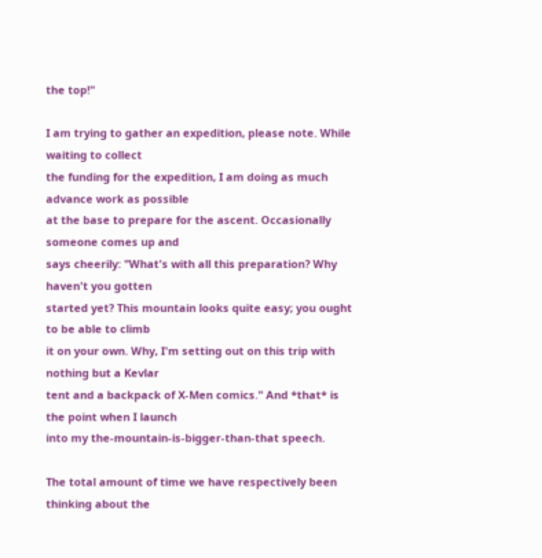the top!"

I am trying to gather an expedition, please note. While waiting to collect
the funding for the expedition, I am doing as much advance work as possible
at the base to prepare for the ascent. Occasionally someone comes up and
says cheerily: "What's with all this preparation? Why haven't you gotten
started yet? This mountain looks quite easy; you ought to be able to climb
it on your own. Why, I'm setting out on this trip with nothing but a Kevlar
tent and a backpack of X-Men comics." And *that* is the point when I launch
into my the-mountain-is-bigger-than-that speech.

The total amount of time we have respectively been thinking about the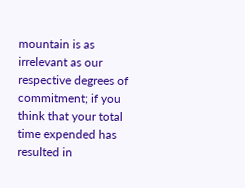mountain is as irrelevant as our respective degrees of commitment; if you
think that your total time expended has resulted in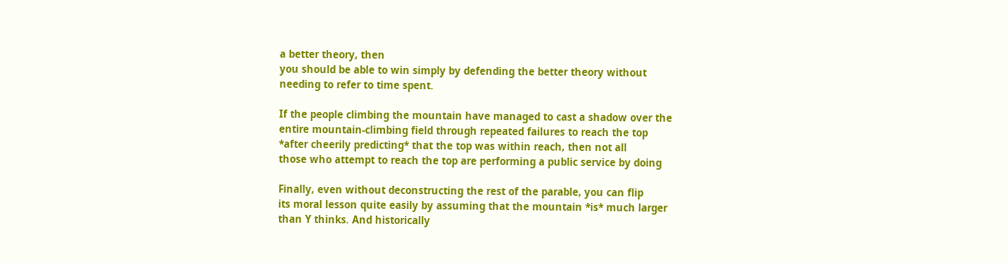a better theory, then
you should be able to win simply by defending the better theory without
needing to refer to time spent.

If the people climbing the mountain have managed to cast a shadow over the
entire mountain-climbing field through repeated failures to reach the top
*after cheerily predicting* that the top was within reach, then not all
those who attempt to reach the top are performing a public service by doing

Finally, even without deconstructing the rest of the parable, you can flip
its moral lesson quite easily by assuming that the mountain *is* much larger
than Y thinks. And historically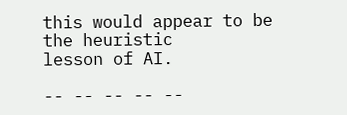this would appear to be the heuristic
lesson of AI.

-- -- -- -- --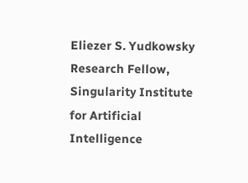Eliezer S. Yudkowsky
Research Fellow, Singularity Institute for Artificial Intelligence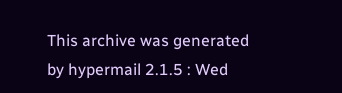This archive was generated by hypermail 2.1.5 : Wed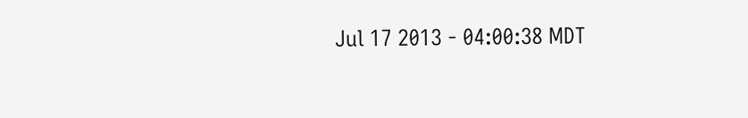Jul 17 2013 - 04:00:38 MDT